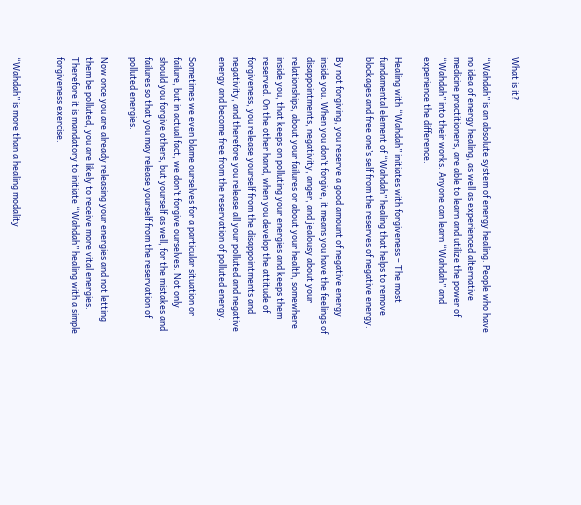What is it?

“Wahdah” is an absolute system of energy healing. People who have no idea of energy healing, as well as experienced alternative medicine practitioners, are able to learn and utilize the power of “Wahdah” into their works. Anyone can learn “Wahdah” and experience the difference.

Healing with “Wahdah” initiates with forgiveness – The most fundamental element of “Wahdah” healing that helps to remove blockages and free one’s self from the reserves of negative energy.

By not forgiving, you reserve a good amount of negative energy inside you. When you don’t forgive, it means you have the feelings of disappointments, negativity, anger, and jealousy about your relationships, about your failures or about your health, somewhere inside you, that keeps on polluting your energies and keeps them reserved. On the other hand, when you develop the attitude of forgiveness, you release yourself from the disappointments and negativity, and therefore you release all your polluted and negative energy and become free from the reservation of polluted energy.

Sometimes we even blame ourselves for a particular situation or failure, but in actual fact, we don’t forgive ourselves. Not only should you forgive others, but yourself as well, for the mistakes and failures so that you may release yourself from the reservation of polluted energies.

Now once you are already releasing your energies and not letting them be polluted, you are likely to receive more vital energies. Therefore it is mandatory to initiate “Wahdah” healing with a simple forgiveness exercise.


“Wahdah” is more than a healing modality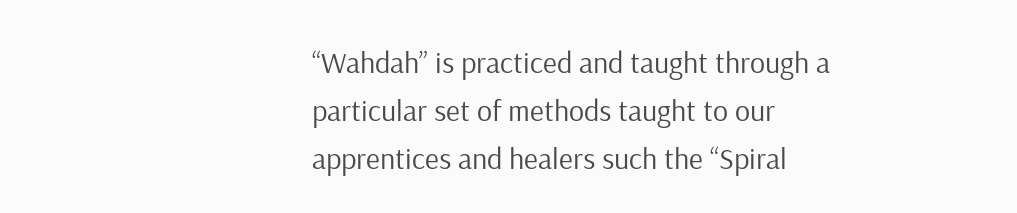“Wahdah” is practiced and taught through a particular set of methods taught to our apprentices and healers such the “Spiral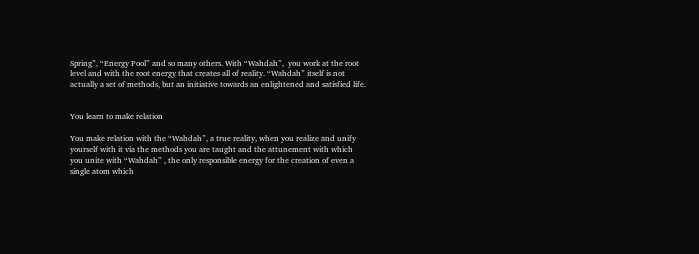Spring”, “Energy Pool” and so many others. With “Wahdah”,  you work at the root level and with the root energy that creates all of reality. “Wahdah” itself is not actually a set of methods, but an initiative towards an enlightened and satisfied life.


You learn to make relation

You make relation with the “Wahdah”, a true reality, when you realize and unify yourself with it via the methods you are taught and the attunement with which you unite with “Wahdah” , the only responsible energy for the creation of even a single atom which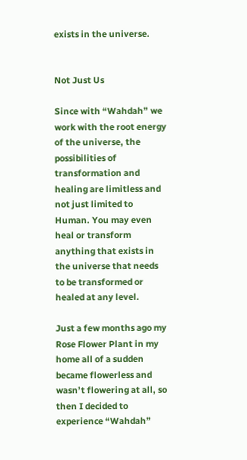exists in the universe.


Not Just Us

Since with “Wahdah” we work with the root energy of the universe, the possibilities of transformation and healing are limitless and not just limited to Human. You may even heal or transform anything that exists in the universe that needs to be transformed or healed at any level.

Just a few months ago my Rose Flower Plant in my home all of a sudden became flowerless and wasn’t flowering at all, so then I decided to experience “Wahdah”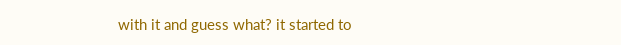with it and guess what? it started to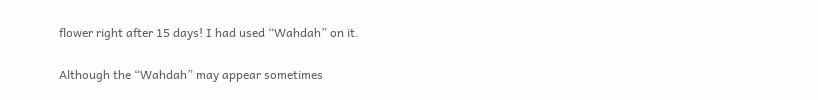flower right after 15 days! I had used “Wahdah” on it.

Although the “Wahdah” may appear sometimes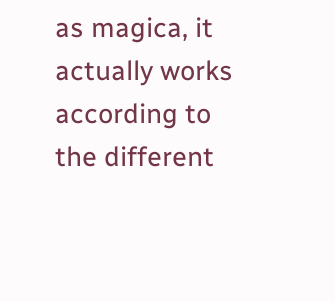as magica, it actually works according to the different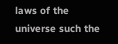laws of the universe such the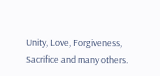Unity, Love, Forgiveness, Sacrifice and many others.